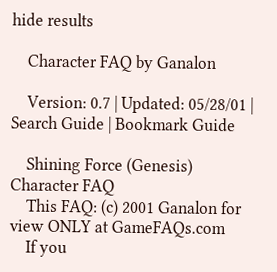hide results

    Character FAQ by Ganalon

    Version: 0.7 | Updated: 05/28/01 | Search Guide | Bookmark Guide

    Shining Force (Genesis) Character FAQ
    This FAQ: (c) 2001 Ganalon for view ONLY at GameFAQs.com
    If you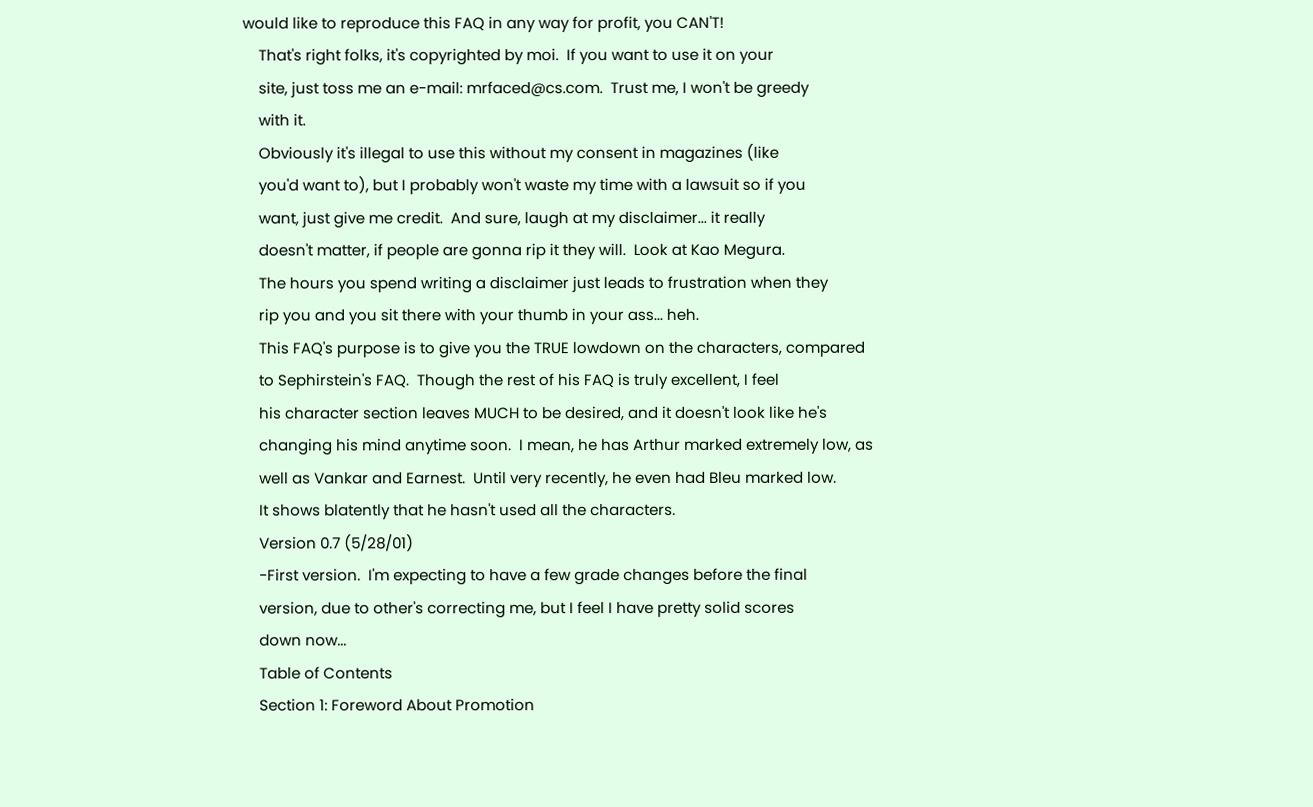would like to reproduce this FAQ in any way for profit, you CAN'T!
    That's right folks, it's copyrighted by moi.  If you want to use it on your
    site, just toss me an e-mail: mrfaced@cs.com.  Trust me, I won't be greedy
    with it.
    Obviously it's illegal to use this without my consent in magazines (like
    you'd want to), but I probably won't waste my time with a lawsuit so if you
    want, just give me credit.  And sure, laugh at my disclaimer... it really
    doesn't matter, if people are gonna rip it they will.  Look at Kao Megura.
    The hours you spend writing a disclaimer just leads to frustration when they
    rip you and you sit there with your thumb in your ass... heh.
    This FAQ's purpose is to give you the TRUE lowdown on the characters, compared
    to Sephirstein's FAQ.  Though the rest of his FAQ is truly excellent, I feel
    his character section leaves MUCH to be desired, and it doesn't look like he's
    changing his mind anytime soon.  I mean, he has Arthur marked extremely low, as
    well as Vankar and Earnest.  Until very recently, he even had Bleu marked low.
    It shows blatently that he hasn't used all the characters.
    Version 0.7 (5/28/01)
    -First version.  I'm expecting to have a few grade changes before the final
    version, due to other's correcting me, but I feel I have pretty solid scores
    down now...
    Table of Contents
    Section 1: Foreword About Promotion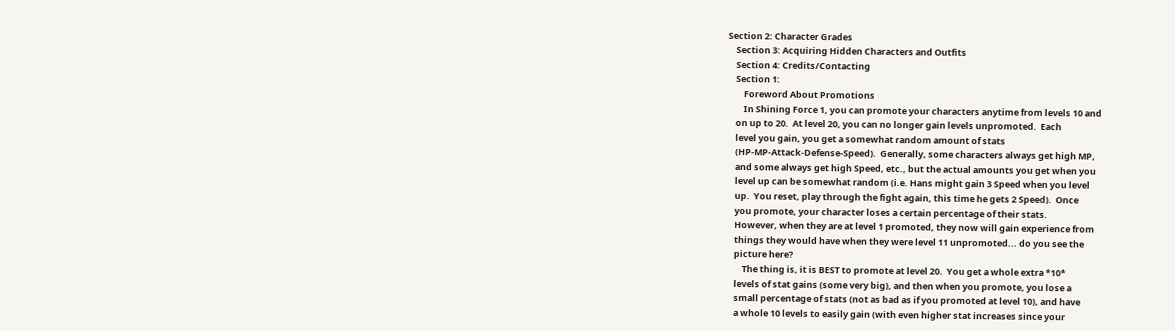Section 2: Character Grades
    Section 3: Acquiring Hidden Characters and Outfits
    Section 4: Credits/Contacting
    Section 1:
        Foreword About Promotions
        In Shining Force 1, you can promote your characters anytime from levels 10 and
    on up to 20.  At level 20, you can no longer gain levels unpromoted.  Each
    level you gain, you get a somewhat random amount of stats
    (HP-MP-Attack-Defense-Speed).  Generally, some characters always get high MP,
    and some always get high Speed, etc., but the actual amounts you get when you
    level up can be somewhat random (i.e. Hans might gain 3 Speed when you level
    up.  You reset, play through the fight again, this time he gets 2 Speed).  Once
    you promote, your character loses a certain percentage of their stats.
    However, when they are at level 1 promoted, they now will gain experience from
    things they would have when they were level 11 unpromoted... do you see the
    picture here?
        The thing is, it is BEST to promote at level 20.  You get a whole extra *10*
    levels of stat gains (some very big), and then when you promote, you lose a
    small percentage of stats (not as bad as if you promoted at level 10), and have
    a whole 10 levels to easily gain (with even higher stat increases since your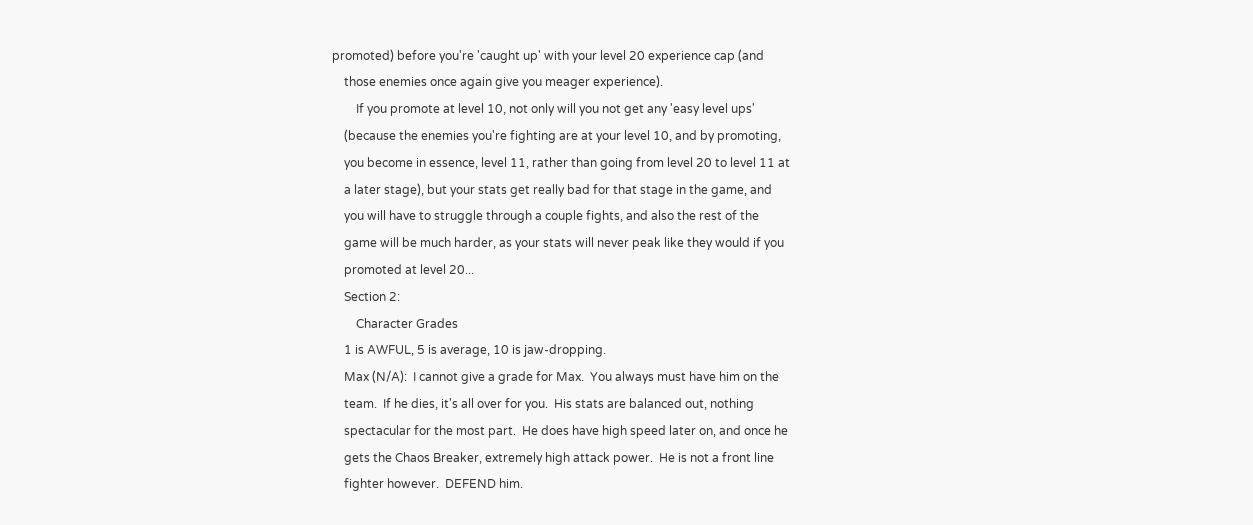promoted) before you're 'caught up' with your level 20 experience cap (and
    those enemies once again give you meager experience).
        If you promote at level 10, not only will you not get any 'easy level ups'
    (because the enemies you're fighting are at your level 10, and by promoting,
    you become in essence, level 11, rather than going from level 20 to level 11 at
    a later stage), but your stats get really bad for that stage in the game, and
    you will have to struggle through a couple fights, and also the rest of the
    game will be much harder, as your stats will never peak like they would if you
    promoted at level 20...
    Section 2:
        Character Grades
    1 is AWFUL, 5 is average, 10 is jaw-dropping.
    Max (N/A):  I cannot give a grade for Max.  You always must have him on the
    team.  If he dies, it's all over for you.  His stats are balanced out, nothing
    spectacular for the most part.  He does have high speed later on, and once he
    gets the Chaos Breaker, extremely high attack power.  He is not a front line
    fighter however.  DEFEND him.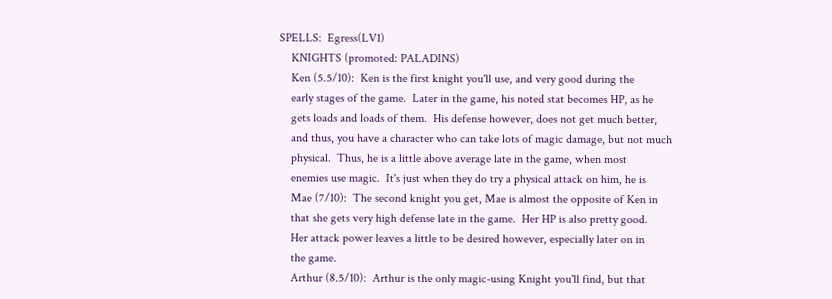SPELLS:  Egress(LV1)
    KNIGHTS (promoted: PALADINS)
    Ken (5.5/10):  Ken is the first knight you'll use, and very good during the
    early stages of the game.  Later in the game, his noted stat becomes HP, as he
    gets loads and loads of them.  His defense however, does not get much better,
    and thus, you have a character who can take lots of magic damage, but not much
    physical.  Thus, he is a little above average late in the game, when most
    enemies use magic.  It's just when they do try a physical attack on him, he is
    Mae (7/10):  The second knight you get, Mae is almost the opposite of Ken in
    that she gets very high defense late in the game.  Her HP is also pretty good.
    Her attack power leaves a little to be desired however, especially later on in
    the game.
    Arthur (8.5/10):  Arthur is the only magic-using Knight you'll find, but that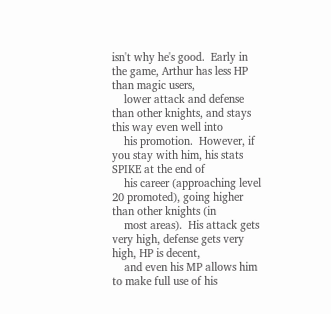isn't why he's good.  Early in the game, Arthur has less HP than magic users,
    lower attack and defense than other knights, and stays this way even well into
    his promotion.  However, if you stay with him, his stats SPIKE at the end of
    his career (approaching level 20 promoted), going higher than other knights (in
    most areas).  His attack gets very high, defense gets very high, HP is decent,
    and even his MP allows him to make full use of his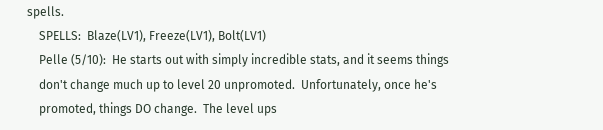spells.
    SPELLS:  Blaze(LV1), Freeze(LV1), Bolt(LV1)
    Pelle (5/10):  He starts out with simply incredible stats, and it seems things
    don't change much up to level 20 unpromoted.  Unfortunately, once he's
    promoted, things DO change.  The level ups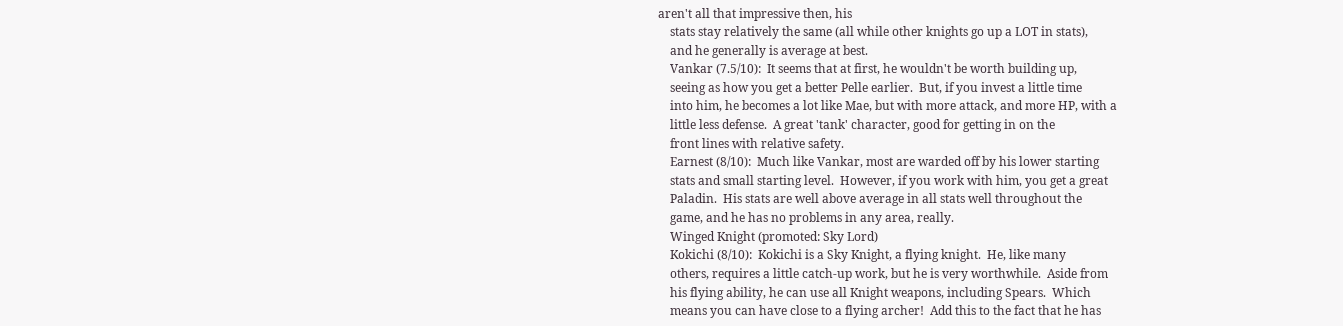aren't all that impressive then, his
    stats stay relatively the same (all while other knights go up a LOT in stats),
    and he generally is average at best.
    Vankar (7.5/10):  It seems that at first, he wouldn't be worth building up,
    seeing as how you get a better Pelle earlier.  But, if you invest a little time
    into him, he becomes a lot like Mae, but with more attack, and more HP, with a
    little less defense.  A great 'tank' character, good for getting in on the
    front lines with relative safety.
    Earnest (8/10):  Much like Vankar, most are warded off by his lower starting
    stats and small starting level.  However, if you work with him, you get a great
    Paladin.  His stats are well above average in all stats well throughout the
    game, and he has no problems in any area, really.
    Winged Knight (promoted: Sky Lord)
    Kokichi (8/10):  Kokichi is a Sky Knight, a flying knight.  He, like many
    others, requires a little catch-up work, but he is very worthwhile.  Aside from
    his flying ability, he can use all Knight weapons, including Spears.  Which
    means you can have close to a flying archer!  Add this to the fact that he has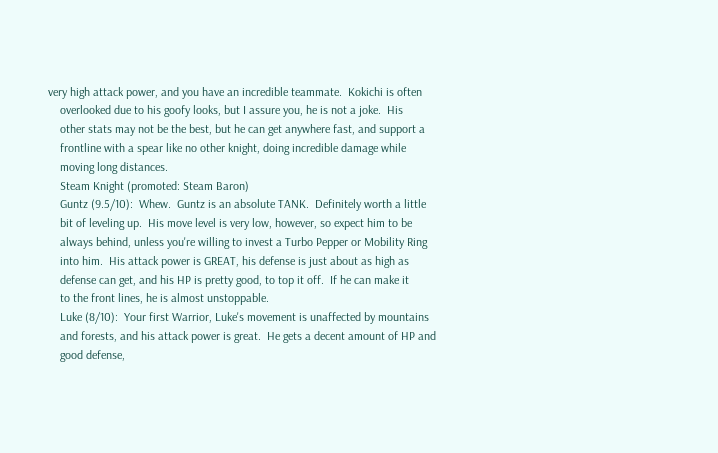very high attack power, and you have an incredible teammate.  Kokichi is often
    overlooked due to his goofy looks, but I assure you, he is not a joke.  His
    other stats may not be the best, but he can get anywhere fast, and support a
    frontline with a spear like no other knight, doing incredible damage while
    moving long distances.
    Steam Knight (promoted: Steam Baron)
    Guntz (9.5/10):  Whew.  Guntz is an absolute TANK.  Definitely worth a little
    bit of leveling up.  His move level is very low, however, so expect him to be
    always behind, unless you're willing to invest a Turbo Pepper or Mobility Ring
    into him.  His attack power is GREAT, his defense is just about as high as
    defense can get, and his HP is pretty good, to top it off.  If he can make it
    to the front lines, he is almost unstoppable.
    Luke (8/10):  Your first Warrior, Luke's movement is unaffected by mountains
    and forests, and his attack power is great.  He gets a decent amount of HP and
    good defense,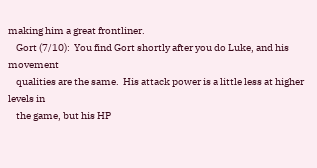making him a great frontliner.
    Gort (7/10):  You find Gort shortly after you do Luke, and his movement
    qualities are the same.  His attack power is a little less at higher levels in
    the game, but his HP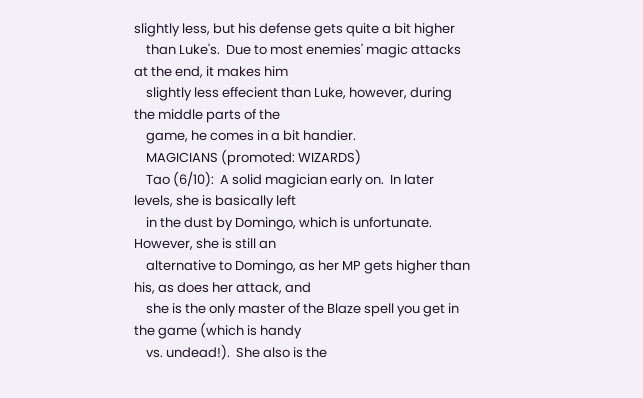slightly less, but his defense gets quite a bit higher
    than Luke's.  Due to most enemies' magic attacks at the end, it makes him
    slightly less effecient than Luke, however, during the middle parts of the
    game, he comes in a bit handier.
    MAGICIANS (promoted: WIZARDS)
    Tao (6/10):  A solid magician early on.  In later levels, she is basically left
    in the dust by Domingo, which is unfortunate.  However, she is still an
    alternative to Domingo, as her MP gets higher than his, as does her attack, and
    she is the only master of the Blaze spell you get in the game (which is handy
    vs. undead!).  She also is the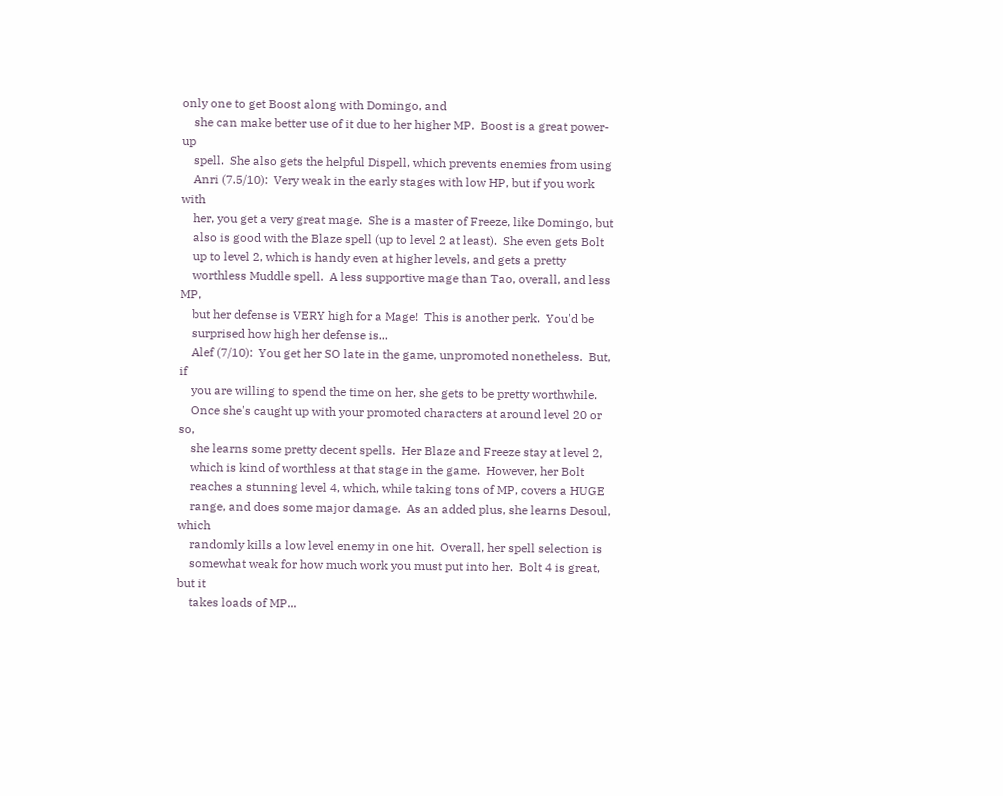only one to get Boost along with Domingo, and
    she can make better use of it due to her higher MP.  Boost is a great power-up
    spell.  She also gets the helpful Dispell, which prevents enemies from using
    Anri (7.5/10):  Very weak in the early stages with low HP, but if you work with
    her, you get a very great mage.  She is a master of Freeze, like Domingo, but
    also is good with the Blaze spell (up to level 2 at least).  She even gets Bolt
    up to level 2, which is handy even at higher levels, and gets a pretty
    worthless Muddle spell.  A less supportive mage than Tao, overall, and less MP,
    but her defense is VERY high for a Mage!  This is another perk.  You'd be
    surprised how high her defense is...
    Alef (7/10):  You get her SO late in the game, unpromoted nonetheless.  But, if
    you are willing to spend the time on her, she gets to be pretty worthwhile.
    Once she's caught up with your promoted characters at around level 20 or so,
    she learns some pretty decent spells.  Her Blaze and Freeze stay at level 2,
    which is kind of worthless at that stage in the game.  However, her Bolt
    reaches a stunning level 4, which, while taking tons of MP, covers a HUGE
    range, and does some major damage.  As an added plus, she learns Desoul, which
    randomly kills a low level enemy in one hit.  Overall, her spell selection is
    somewhat weak for how much work you must put into her.  Bolt 4 is great, but it
    takes loads of MP...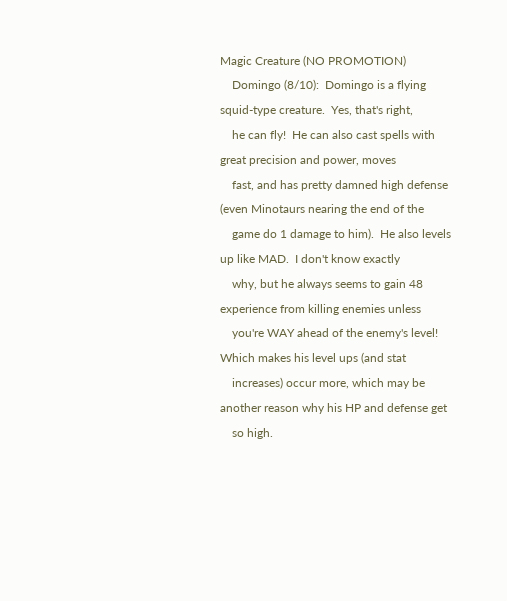Magic Creature (NO PROMOTION)
    Domingo (8/10):  Domingo is a flying squid-type creature.  Yes, that's right,
    he can fly!  He can also cast spells with great precision and power, moves
    fast, and has pretty damned high defense (even Minotaurs nearing the end of the
    game do 1 damage to him).  He also levels up like MAD.  I don't know exactly
    why, but he always seems to gain 48 experience from killing enemies unless
    you're WAY ahead of the enemy's level!  Which makes his level ups (and stat
    increases) occur more, which may be another reason why his HP and defense get
    so high.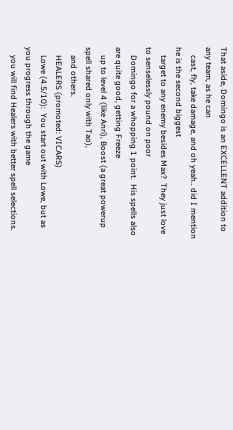That aside, Domingo is an EXCELLENT addition to any team, as he can
    cast, fly, take damage, and oh yeah.. did I mention he is the second biggest
    target to any enemy besides Max?  They just love to senselessly pound on poor
    Domingo for a whopping 1 point.  His spells also are quite good, getting Freeze
    up to level 4 (like Anri), Boost (a great powerup spell shared only with Tao),
    and others.
    HEALERS (promoted: VICARS)
    Lowe (4.5/10):  You start out with Lowe, but as you progress through the game
    you will find Healers with better spell selections.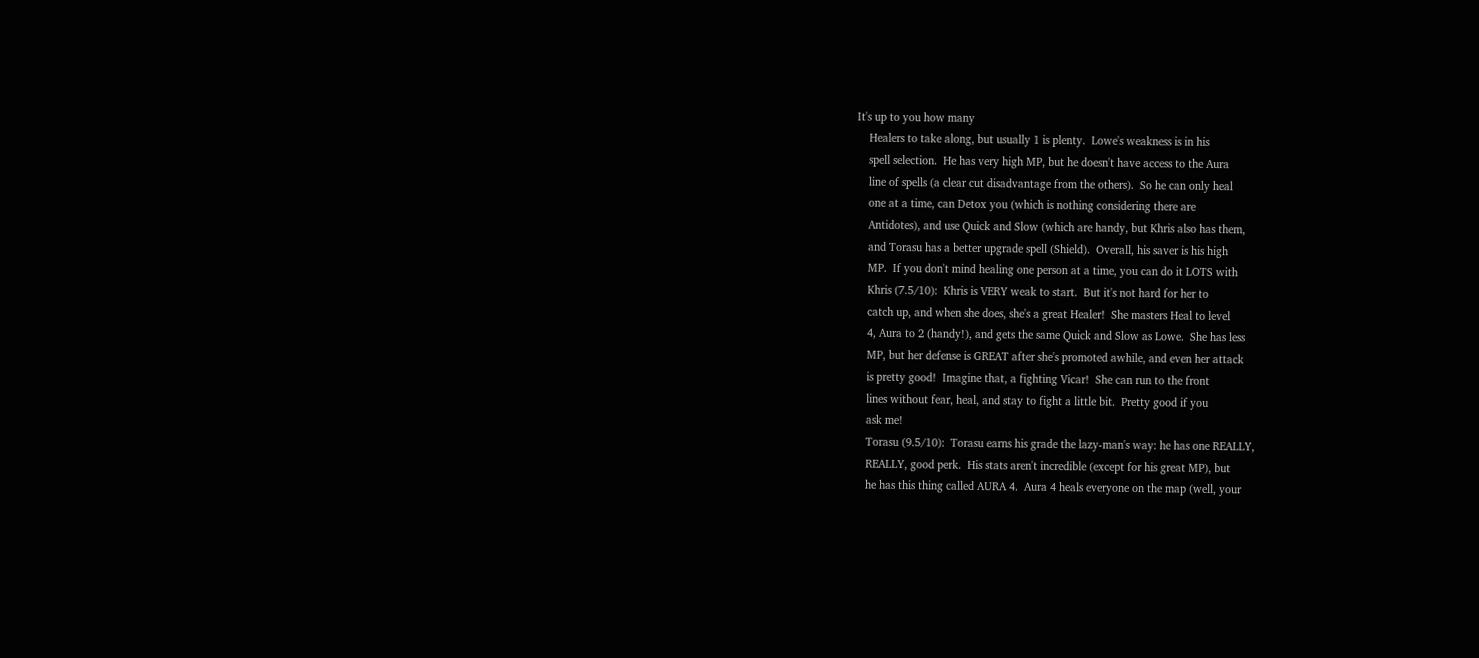It's up to you how many
    Healers to take along, but usually 1 is plenty.  Lowe's weakness is in his
    spell selection.  He has very high MP, but he doesn't have access to the Aura
    line of spells (a clear cut disadvantage from the others).  So he can only heal
    one at a time, can Detox you (which is nothing considering there are
    Antidotes), and use Quick and Slow (which are handy, but Khris also has them,
    and Torasu has a better upgrade spell (Shield).  Overall, his saver is his high
    MP.  If you don't mind healing one person at a time, you can do it LOTS with
    Khris (7.5/10):  Khris is VERY weak to start.  But it's not hard for her to
    catch up, and when she does, she's a great Healer!  She masters Heal to level
    4, Aura to 2 (handy!), and gets the same Quick and Slow as Lowe.  She has less
    MP, but her defense is GREAT after she's promoted awhile, and even her attack
    is pretty good!  Imagine that, a fighting Vicar!  She can run to the front
    lines without fear, heal, and stay to fight a little bit.  Pretty good if you
    ask me!
    Torasu (9.5/10):  Torasu earns his grade the lazy-man's way: he has one REALLY,
    REALLY, good perk.  His stats aren't incredible (except for his great MP), but
    he has this thing called AURA 4.  Aura 4 heals everyone on the map (well, your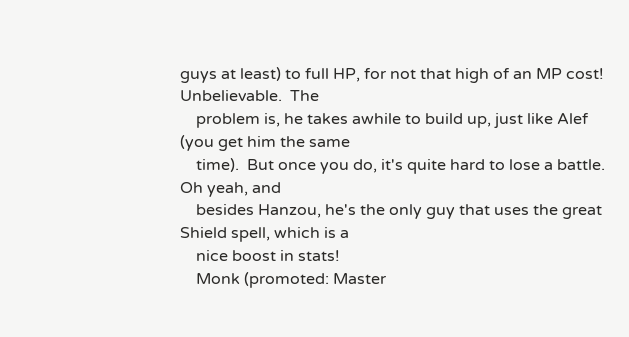guys at least) to full HP, for not that high of an MP cost!  Unbelievable.  The
    problem is, he takes awhile to build up, just like Alef (you get him the same
    time).  But once you do, it's quite hard to lose a battle.  Oh yeah, and
    besides Hanzou, he's the only guy that uses the great Shield spell, which is a
    nice boost in stats!
    Monk (promoted: Master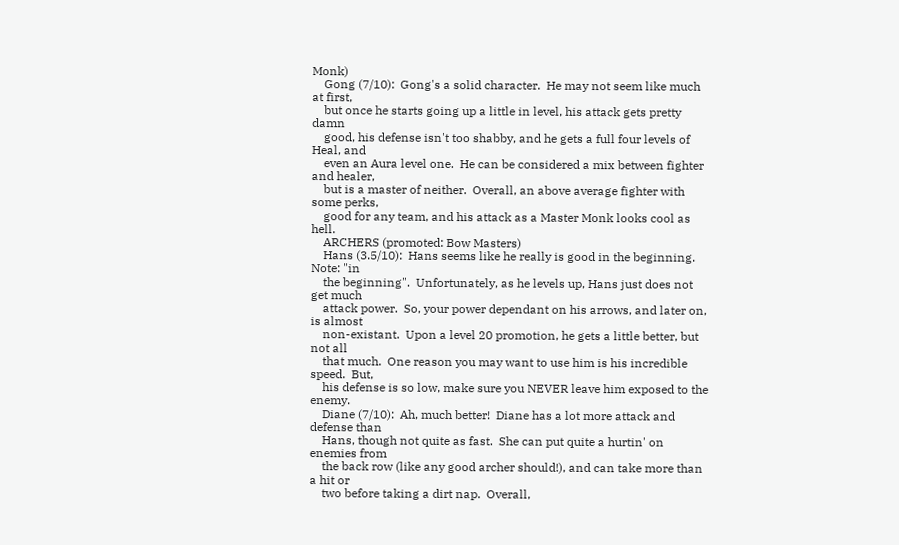Monk)
    Gong (7/10):  Gong's a solid character.  He may not seem like much at first,
    but once he starts going up a little in level, his attack gets pretty damn
    good, his defense isn't too shabby, and he gets a full four levels of Heal, and
    even an Aura level one.  He can be considered a mix between fighter and healer,
    but is a master of neither.  Overall, an above average fighter with some perks,
    good for any team, and his attack as a Master Monk looks cool as hell.
    ARCHERS (promoted: Bow Masters)
    Hans (3.5/10):  Hans seems like he really is good in the beginning.  Note: "in
    the beginning".  Unfortunately, as he levels up, Hans just does not get much
    attack power.  So, your power dependant on his arrows, and later on, is almost
    non-existant.  Upon a level 20 promotion, he gets a little better, but not all
    that much.  One reason you may want to use him is his incredible speed.  But,
    his defense is so low, make sure you NEVER leave him exposed to the enemy.
    Diane (7/10):  Ah, much better!  Diane has a lot more attack and defense than
    Hans, though not quite as fast.  She can put quite a hurtin' on enemies from
    the back row (like any good archer should!), and can take more than a hit or
    two before taking a dirt nap.  Overall,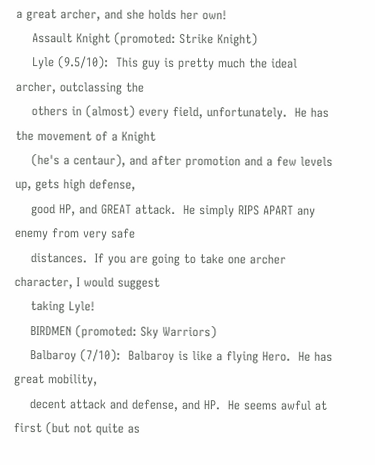a great archer, and she holds her own!
    Assault Knight (promoted: Strike Knight)
    Lyle (9.5/10):  This guy is pretty much the ideal archer, outclassing the
    others in (almost) every field, unfortunately.  He has the movement of a Knight
    (he's a centaur), and after promotion and a few levels up, gets high defense,
    good HP, and GREAT attack.  He simply RIPS APART any enemy from very safe
    distances.  If you are going to take one archer character, I would suggest
    taking Lyle!
    BIRDMEN (promoted: Sky Warriors)
    Balbaroy (7/10):  Balbaroy is like a flying Hero.  He has great mobility,
    decent attack and defense, and HP.  He seems awful at first (but not quite as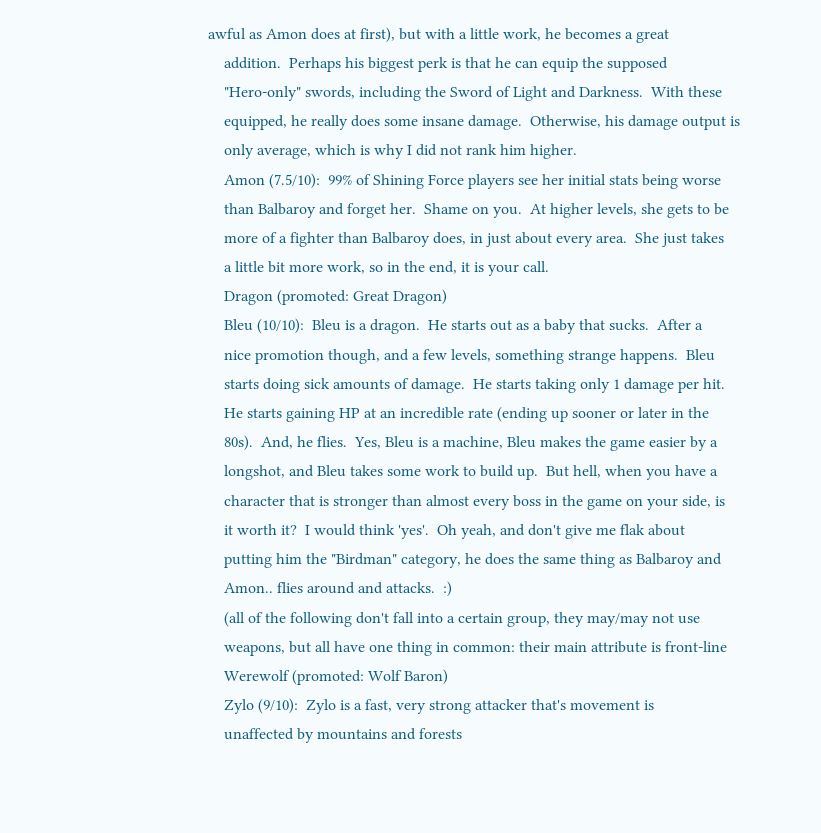awful as Amon does at first), but with a little work, he becomes a great
    addition.  Perhaps his biggest perk is that he can equip the supposed
    "Hero-only" swords, including the Sword of Light and Darkness.  With these
    equipped, he really does some insane damage.  Otherwise, his damage output is
    only average, which is why I did not rank him higher.
    Amon (7.5/10):  99% of Shining Force players see her initial stats being worse
    than Balbaroy and forget her.  Shame on you.  At higher levels, she gets to be
    more of a fighter than Balbaroy does, in just about every area.  She just takes
    a little bit more work, so in the end, it is your call.
    Dragon (promoted: Great Dragon)
    Bleu (10/10):  Bleu is a dragon.  He starts out as a baby that sucks.  After a
    nice promotion though, and a few levels, something strange happens.  Bleu
    starts doing sick amounts of damage.  He starts taking only 1 damage per hit.
    He starts gaining HP at an incredible rate (ending up sooner or later in the
    80s).  And, he flies.  Yes, Bleu is a machine, Bleu makes the game easier by a
    longshot, and Bleu takes some work to build up.  But hell, when you have a
    character that is stronger than almost every boss in the game on your side, is
    it worth it?  I would think 'yes'.  Oh yeah, and don't give me flak about
    putting him the "Birdman" category, he does the same thing as Balbaroy and
    Amon.. flies around and attacks.  :)
    (all of the following don't fall into a certain group, they may/may not use
    weapons, but all have one thing in common: their main attribute is front-line
    Werewolf (promoted: Wolf Baron)
    Zylo (9/10):  Zylo is a fast, very strong attacker that's movement is
    unaffected by mountains and forests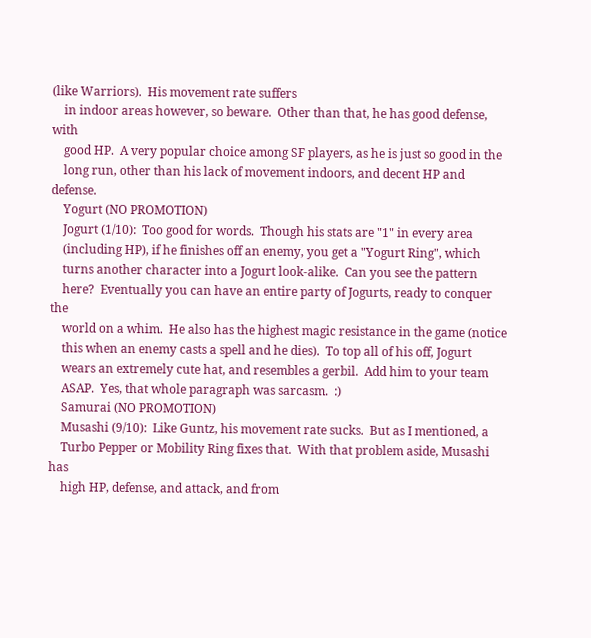(like Warriors).  His movement rate suffers
    in indoor areas however, so beware.  Other than that, he has good defense, with
    good HP.  A very popular choice among SF players, as he is just so good in the
    long run, other than his lack of movement indoors, and decent HP and defense.
    Yogurt (NO PROMOTION)
    Jogurt (1/10):  Too good for words.  Though his stats are "1" in every area
    (including HP), if he finishes off an enemy, you get a "Yogurt Ring", which
    turns another character into a Jogurt look-alike.  Can you see the pattern
    here?  Eventually you can have an entire party of Jogurts, ready to conquer the
    world on a whim.  He also has the highest magic resistance in the game (notice
    this when an enemy casts a spell and he dies).  To top all of his off, Jogurt
    wears an extremely cute hat, and resembles a gerbil.  Add him to your team
    ASAP.  Yes, that whole paragraph was sarcasm.  :)
    Samurai (NO PROMOTION)
    Musashi (9/10):  Like Guntz, his movement rate sucks.  But as I mentioned, a
    Turbo Pepper or Mobility Ring fixes that.  With that problem aside, Musashi has
    high HP, defense, and attack, and from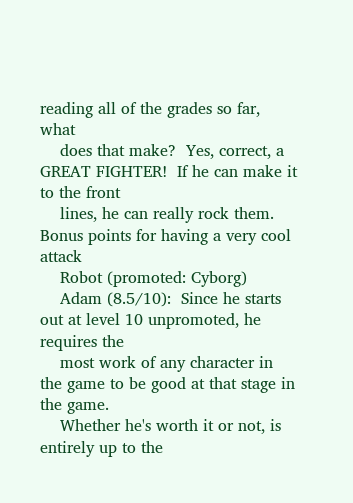reading all of the grades so far, what
    does that make?  Yes, correct, a GREAT FIGHTER!  If he can make it to the front
    lines, he can really rock them.  Bonus points for having a very cool attack
    Robot (promoted: Cyborg)
    Adam (8.5/10):  Since he starts out at level 10 unpromoted, he requires the
    most work of any character in the game to be good at that stage in the game.
    Whether he's worth it or not, is entirely up to the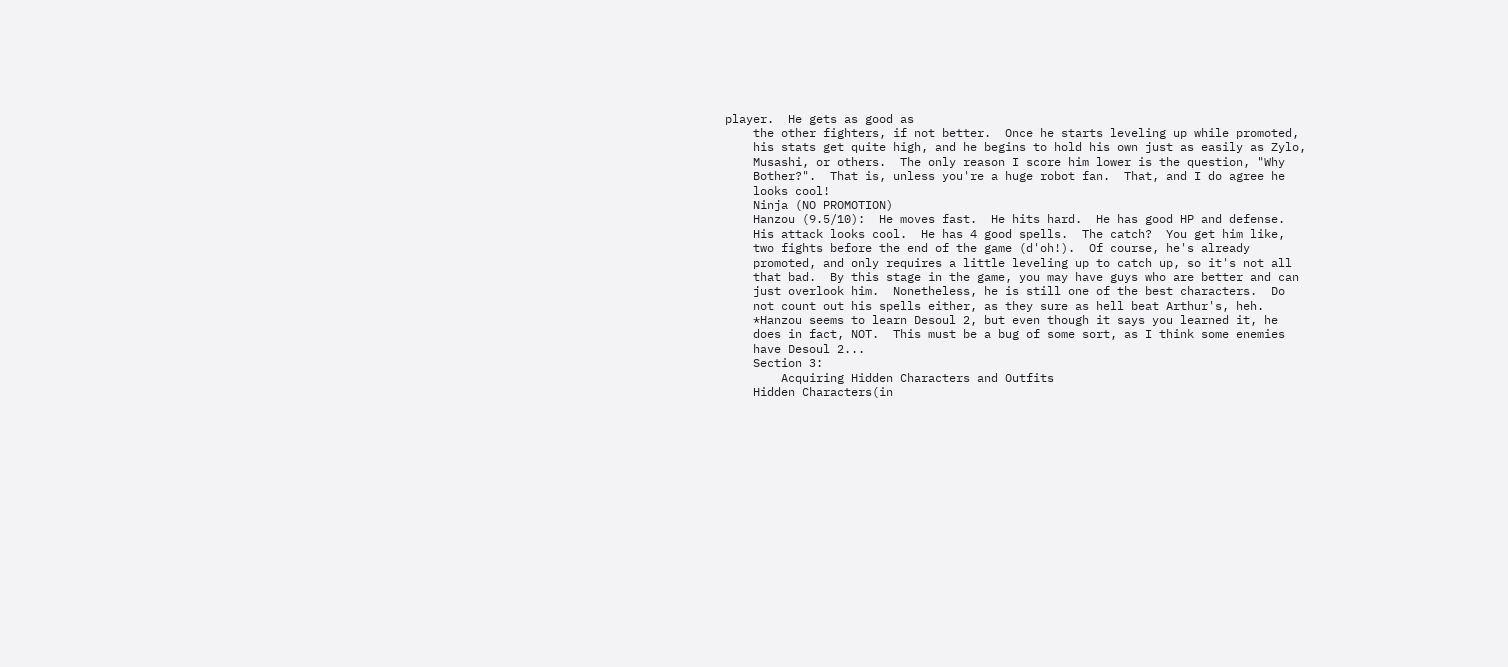player.  He gets as good as
    the other fighters, if not better.  Once he starts leveling up while promoted,
    his stats get quite high, and he begins to hold his own just as easily as Zylo,
    Musashi, or others.  The only reason I score him lower is the question, "Why
    Bother?".  That is, unless you're a huge robot fan.  That, and I do agree he
    looks cool!
    Ninja (NO PROMOTION)
    Hanzou (9.5/10):  He moves fast.  He hits hard.  He has good HP and defense.
    His attack looks cool.  He has 4 good spells.  The catch?  You get him like,
    two fights before the end of the game (d'oh!).  Of course, he's already
    promoted, and only requires a little leveling up to catch up, so it's not all
    that bad.  By this stage in the game, you may have guys who are better and can
    just overlook him.  Nonetheless, he is still one of the best characters.  Do
    not count out his spells either, as they sure as hell beat Arthur's, heh.
    *Hanzou seems to learn Desoul 2, but even though it says you learned it, he
    does in fact, NOT.  This must be a bug of some sort, as I think some enemies
    have Desoul 2...
    Section 3:
        Acquiring Hidden Characters and Outfits
    Hidden Characters(in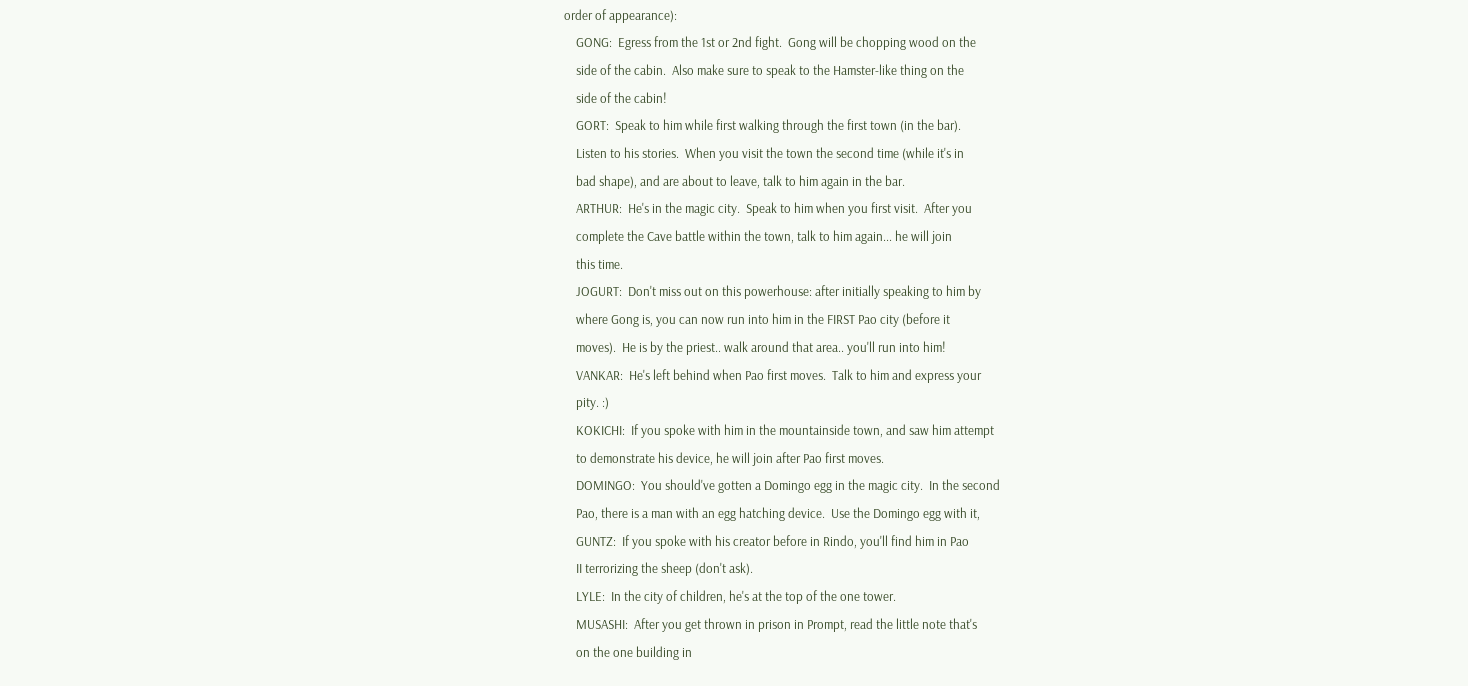order of appearance):
    GONG:  Egress from the 1st or 2nd fight.  Gong will be chopping wood on the
    side of the cabin.  Also make sure to speak to the Hamster-like thing on the
    side of the cabin!
    GORT:  Speak to him while first walking through the first town (in the bar).
    Listen to his stories.  When you visit the town the second time (while it's in
    bad shape), and are about to leave, talk to him again in the bar.
    ARTHUR:  He's in the magic city.  Speak to him when you first visit.  After you
    complete the Cave battle within the town, talk to him again... he will join
    this time.
    JOGURT:  Don't miss out on this powerhouse: after initially speaking to him by
    where Gong is, you can now run into him in the FIRST Pao city (before it
    moves).  He is by the priest.. walk around that area.. you'll run into him!
    VANKAR:  He's left behind when Pao first moves.  Talk to him and express your
    pity. :)
    KOKICHI:  If you spoke with him in the mountainside town, and saw him attempt
    to demonstrate his device, he will join after Pao first moves.
    DOMINGO:  You should've gotten a Domingo egg in the magic city.  In the second
    Pao, there is a man with an egg hatching device.  Use the Domingo egg with it,
    GUNTZ:  If you spoke with his creator before in Rindo, you'll find him in Pao
    II terrorizing the sheep (don't ask).
    LYLE:  In the city of children, he's at the top of the one tower.
    MUSASHI:  After you get thrown in prison in Prompt, read the little note that's
    on the one building in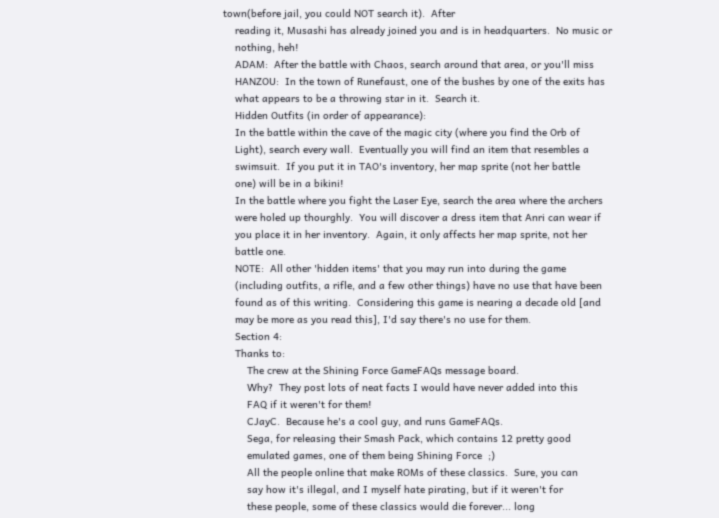town(before jail, you could NOT search it).  After
    reading it, Musashi has already joined you and is in headquarters.  No music or
    nothing, heh!
    ADAM:  After the battle with Chaos, search around that area, or you'll miss
    HANZOU:  In the town of Runefaust, one of the bushes by one of the exits has
    what appears to be a throwing star in it.  Search it.
    Hidden Outfits (in order of appearance):
    In the battle within the cave of the magic city (where you find the Orb of
    Light), search every wall.  Eventually you will find an item that resembles a
    swimsuit.  If you put it in TAO's inventory, her map sprite (not her battle
    one) will be in a bikini!
    In the battle where you fight the Laser Eye, search the area where the archers
    were holed up thourghly.  You will discover a dress item that Anri can wear if
    you place it in her inventory.  Again, it only affects her map sprite, not her
    battle one.
    NOTE:  All other 'hidden items' that you may run into during the game
    (including outfits, a rifle, and a few other things) have no use that have been
    found as of this writing.  Considering this game is nearing a decade old [and
    may be more as you read this], I'd say there's no use for them.
    Section 4:
    Thanks to:
        The crew at the Shining Force GameFAQs message board.
        Why?  They post lots of neat facts I would have never added into this
        FAQ if it weren't for them!
        CJayC.  Because he's a cool guy, and runs GameFAQs.
        Sega, for releasing their Smash Pack, which contains 12 pretty good
        emulated games, one of them being Shining Force  ;)
        All the people online that make ROMs of these classics.  Sure, you can
        say how it's illegal, and I myself hate pirating, but if it weren't for
        these people, some of these classics would die forever... long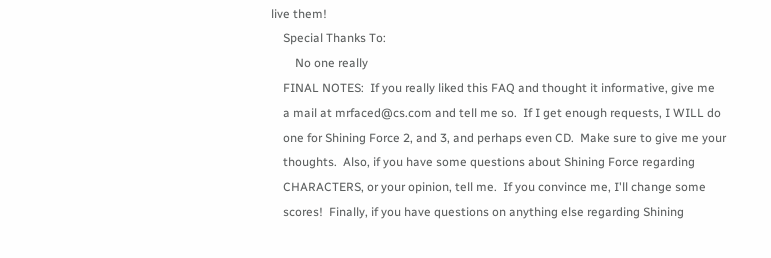live them!
    Special Thanks To:
        No one really
    FINAL NOTES:  If you really liked this FAQ and thought it informative, give me
    a mail at mrfaced@cs.com and tell me so.  If I get enough requests, I WILL do
    one for Shining Force 2, and 3, and perhaps even CD.  Make sure to give me your
    thoughts.  Also, if you have some questions about Shining Force regarding
    CHARACTERS, or your opinion, tell me.  If you convince me, I'll change some
    scores!  Finally, if you have questions on anything else regarding Shining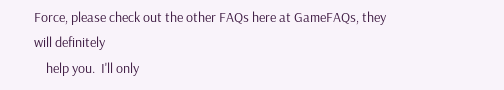Force, please check out the other FAQs here at GameFAQs, they will definitely
    help you.  I'll only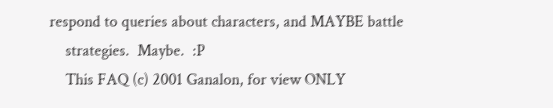respond to queries about characters, and MAYBE battle
    strategies.  Maybe.  :P
    This FAQ (c) 2001 Ganalon, for view ONLY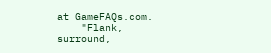at GameFAQs.com.
    "Flank, surround,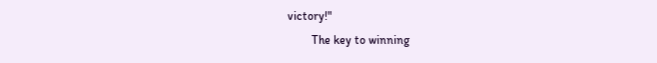victory!"
        The key to winning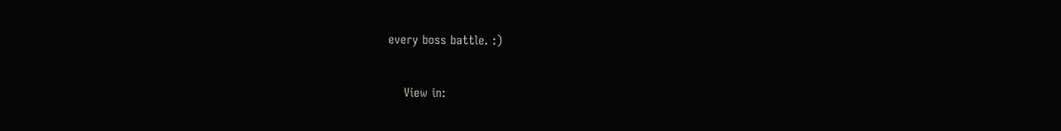every boss battle. :)

    View in: